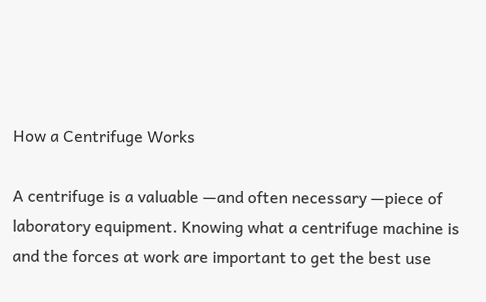How a Centrifuge Works

A centrifuge is a valuable —and often necessary —piece of laboratory equipment. Knowing what a centrifuge machine is and the forces at work are important to get the best use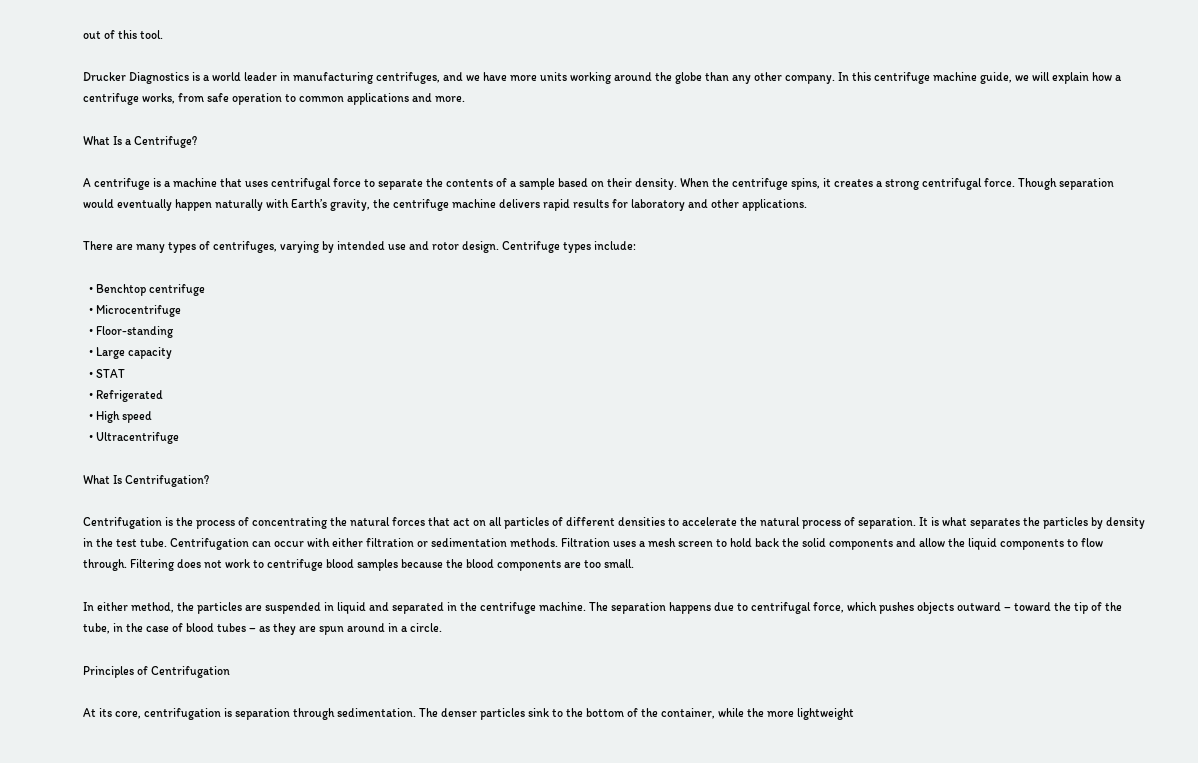out of this tool.

Drucker Diagnostics is a world leader in manufacturing centrifuges, and we have more units working around the globe than any other company. In this centrifuge machine guide, we will explain how a centrifuge works, from safe operation to common applications and more.

What Is a Centrifuge?

A centrifuge is a machine that uses centrifugal force to separate the contents of a sample based on their density. When the centrifuge spins, it creates a strong centrifugal force. Though separation would eventually happen naturally with Earth’s gravity, the centrifuge machine delivers rapid results for laboratory and other applications.

There are many types of centrifuges, varying by intended use and rotor design. Centrifuge types include:

  • Benchtop centrifuge
  • Microcentrifuge
  • Floor-standing
  • Large capacity
  • STAT
  • Refrigerated
  • High speed
  • Ultracentrifuge

What Is Centrifugation?

Centrifugation is the process of concentrating the natural forces that act on all particles of different densities to accelerate the natural process of separation. It is what separates the particles by density in the test tube. Centrifugation can occur with either filtration or sedimentation methods. Filtration uses a mesh screen to hold back the solid components and allow the liquid components to flow through. Filtering does not work to centrifuge blood samples because the blood components are too small.

In either method, the particles are suspended in liquid and separated in the centrifuge machine. The separation happens due to centrifugal force, which pushes objects outward – toward the tip of the tube, in the case of blood tubes – as they are spun around in a circle.

Principles of Centrifugation

At its core, centrifugation is separation through sedimentation. The denser particles sink to the bottom of the container, while the more lightweight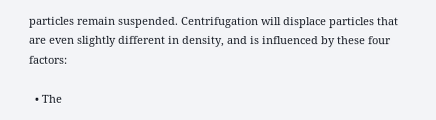particles remain suspended. Centrifugation will displace particles that are even slightly different in density, and is influenced by these four factors:

  • The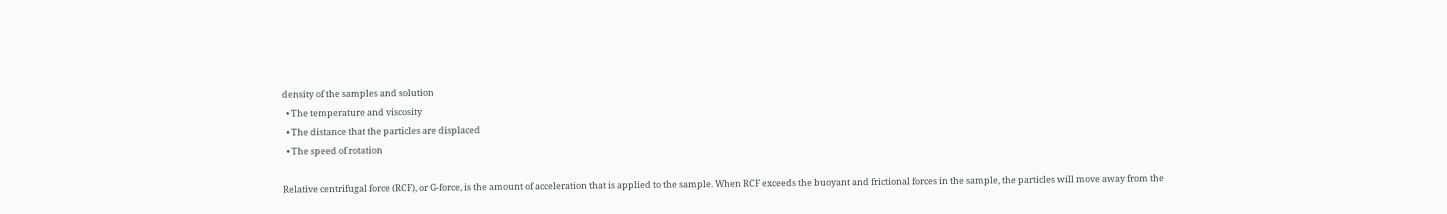density of the samples and solution
  • The temperature and viscosity
  • The distance that the particles are displaced
  • The speed of rotation

Relative centrifugal force (RCF), or G-force, is the amount of acceleration that is applied to the sample. When RCF exceeds the buoyant and frictional forces in the sample, the particles will move away from the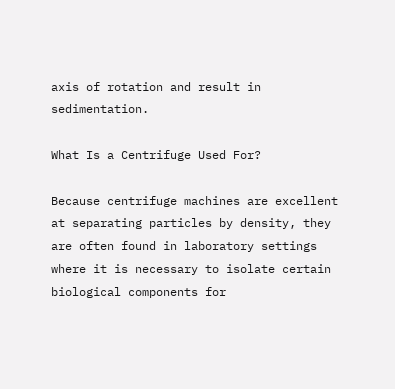axis of rotation and result in sedimentation.

What Is a Centrifuge Used For?

Because centrifuge machines are excellent at separating particles by density, they are often found in laboratory settings where it is necessary to isolate certain biological components for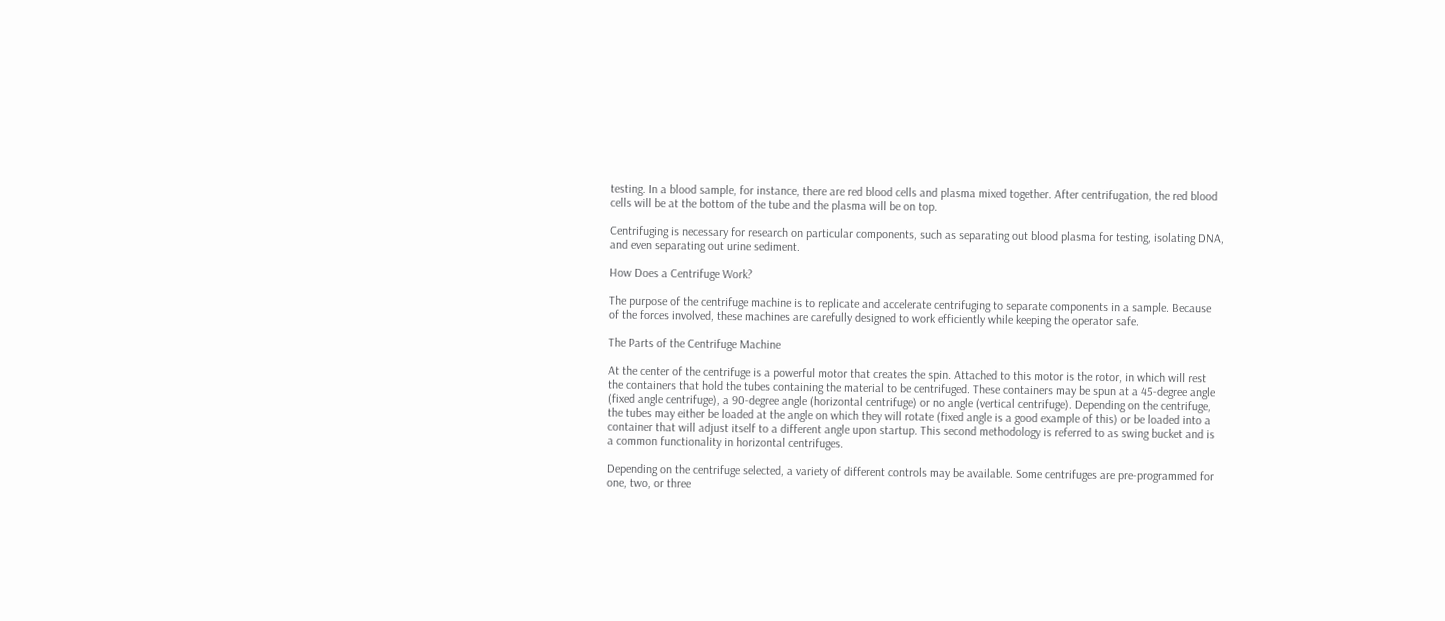testing. In a blood sample, for instance, there are red blood cells and plasma mixed together. After centrifugation, the red blood cells will be at the bottom of the tube and the plasma will be on top.

Centrifuging is necessary for research on particular components, such as separating out blood plasma for testing, isolating DNA, and even separating out urine sediment.

How Does a Centrifuge Work?

The purpose of the centrifuge machine is to replicate and accelerate centrifuging to separate components in a sample. Because of the forces involved, these machines are carefully designed to work efficiently while keeping the operator safe.

The Parts of the Centrifuge Machine

At the center of the centrifuge is a powerful motor that creates the spin. Attached to this motor is the rotor, in which will rest the containers that hold the tubes containing the material to be centrifuged. These containers may be spun at a 45-degree angle (fixed angle centrifuge), a 90-degree angle (horizontal centrifuge) or no angle (vertical centrifuge). Depending on the centrifuge, the tubes may either be loaded at the angle on which they will rotate (fixed angle is a good example of this) or be loaded into a container that will adjust itself to a different angle upon startup. This second methodology is referred to as swing bucket and is a common functionality in horizontal centrifuges.

Depending on the centrifuge selected, a variety of different controls may be available. Some centrifuges are pre-programmed for one, two, or three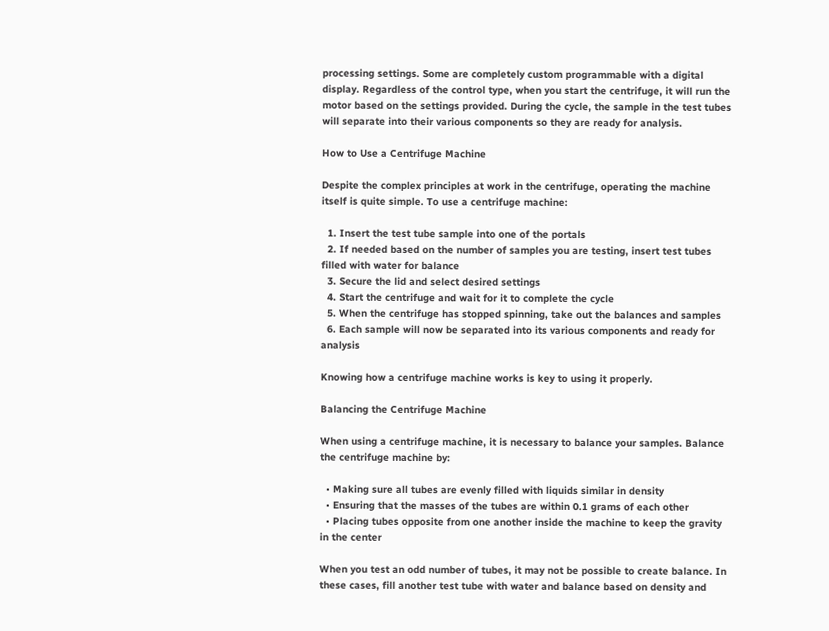processing settings. Some are completely custom programmable with a digital display. Regardless of the control type, when you start the centrifuge, it will run the motor based on the settings provided. During the cycle, the sample in the test tubes will separate into their various components so they are ready for analysis.

How to Use a Centrifuge Machine

Despite the complex principles at work in the centrifuge, operating the machine itself is quite simple. To use a centrifuge machine:

  1. Insert the test tube sample into one of the portals
  2. If needed based on the number of samples you are testing, insert test tubes filled with water for balance
  3. Secure the lid and select desired settings
  4. Start the centrifuge and wait for it to complete the cycle
  5. When the centrifuge has stopped spinning, take out the balances and samples
  6. Each sample will now be separated into its various components and ready for analysis

Knowing how a centrifuge machine works is key to using it properly.

Balancing the Centrifuge Machine

When using a centrifuge machine, it is necessary to balance your samples. Balance the centrifuge machine by:

  • Making sure all tubes are evenly filled with liquids similar in density
  • Ensuring that the masses of the tubes are within 0.1 grams of each other
  • Placing tubes opposite from one another inside the machine to keep the gravity in the center

When you test an odd number of tubes, it may not be possible to create balance. In these cases, fill another test tube with water and balance based on density and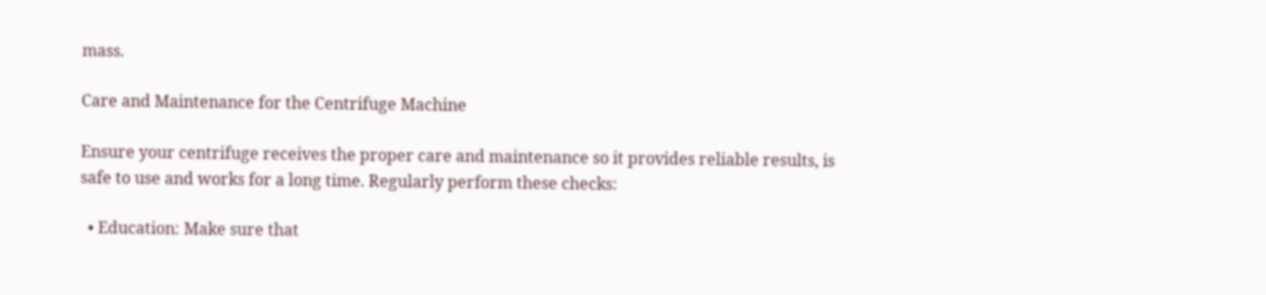mass.

Care and Maintenance for the Centrifuge Machine

Ensure your centrifuge receives the proper care and maintenance so it provides reliable results, is safe to use and works for a long time. Regularly perform these checks:

  • Education: Make sure that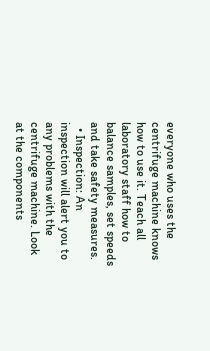everyone who uses the centrifuge machine knows how to use it. Teach all laboratory staff how to balance samples, set speeds and take safety measures.
  • Inspection: An inspection will alert you to any problems with the centrifuge machine. Look at the components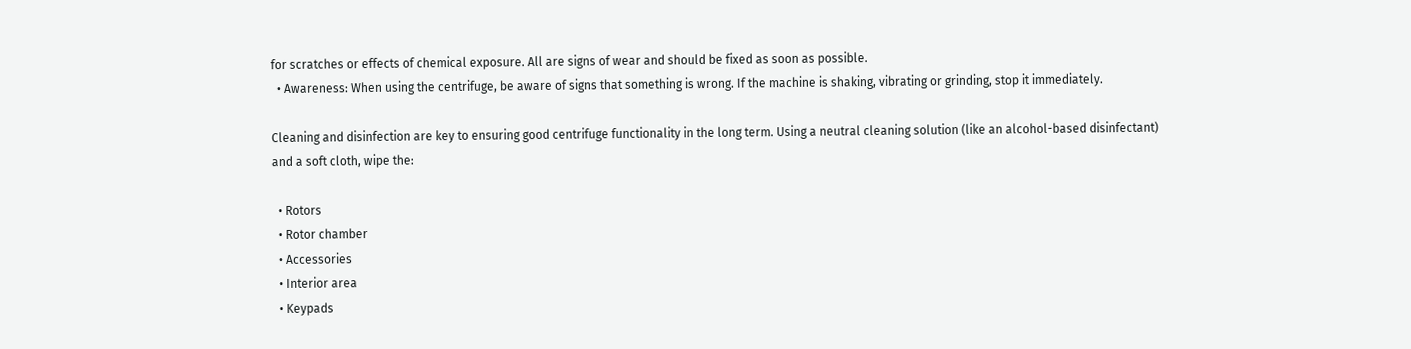for scratches or effects of chemical exposure. All are signs of wear and should be fixed as soon as possible.
  • Awareness: When using the centrifuge, be aware of signs that something is wrong. If the machine is shaking, vibrating or grinding, stop it immediately.

Cleaning and disinfection are key to ensuring good centrifuge functionality in the long term. Using a neutral cleaning solution (like an alcohol-based disinfectant) and a soft cloth, wipe the:

  • Rotors
  • Rotor chamber
  • Accessories
  • Interior area
  • Keypads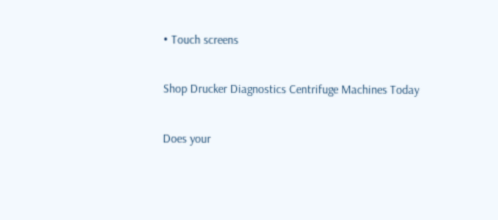• Touch screens

Shop Drucker Diagnostics Centrifuge Machines Today

Does your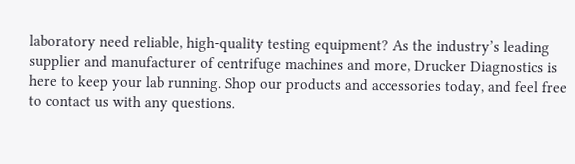laboratory need reliable, high-quality testing equipment? As the industry’s leading supplier and manufacturer of centrifuge machines and more, Drucker Diagnostics is here to keep your lab running. Shop our products and accessories today, and feel free to contact us with any questions.